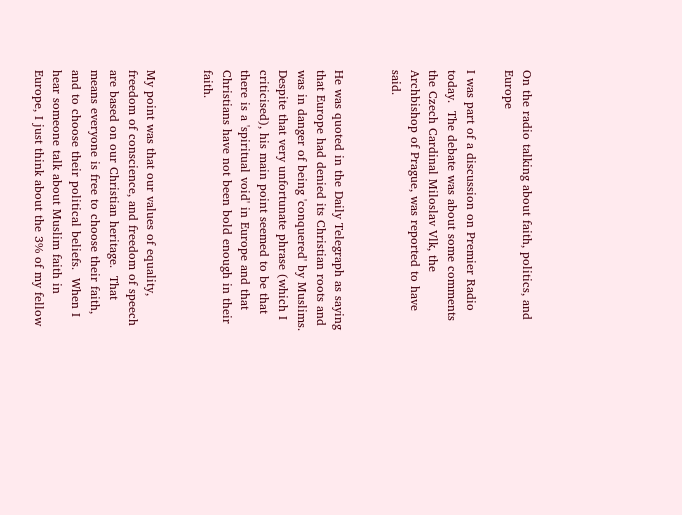On the radio talking about faith, politics, and Europe

I was part of a discussion on Premier Radio today.  The debate was about some comments the Czech Cardinal Miloslav Vlk, the Archbishop of Prague, was reported to have said.


He was quoted in the Daily Telegraph as saying that Europe had denied its Christian roots and was in danger of being 'conquered' by Muslims.  Despite that very unfortunate phrase (which I criticised), his main point seemed to be that there is a 'spiritual void' in Europe and that Christians have not been bold enough in their faith.


My point was that our values of equality, freedom of conscience, and freedom of speech are based on our Christian heritage.  That means everyone is free to choose their faith, and to choose their political beliefs.  When I hear someone talk about Muslim faith in Europe, I just think about the 3% of my fellow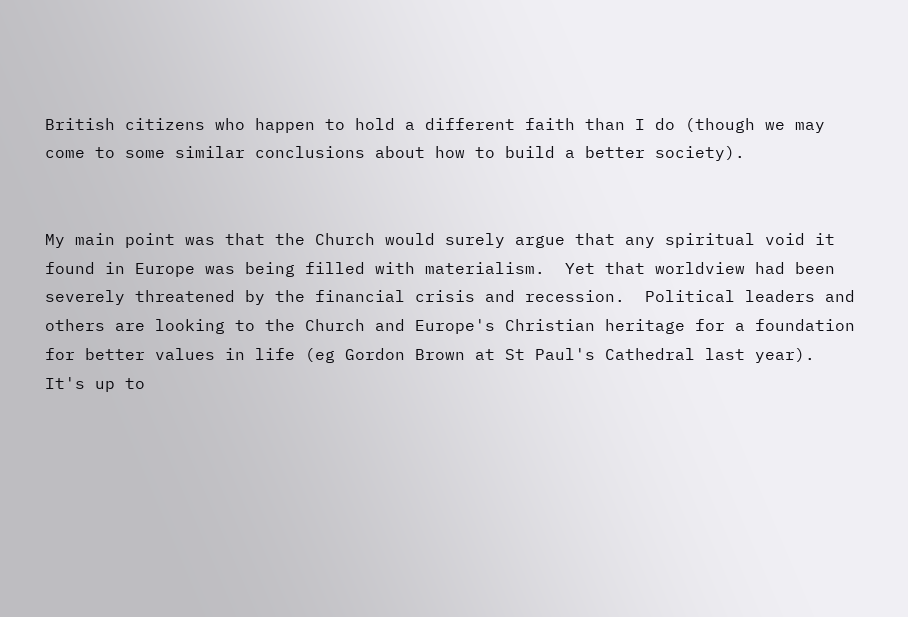British citizens who happen to hold a different faith than I do (though we may come to some similar conclusions about how to build a better society).


My main point was that the Church would surely argue that any spiritual void it found in Europe was being filled with materialism.  Yet that worldview had been severely threatened by the financial crisis and recession.  Political leaders and others are looking to the Church and Europe's Christian heritage for a foundation for better values in life (eg Gordon Brown at St Paul's Cathedral last year).  It's up to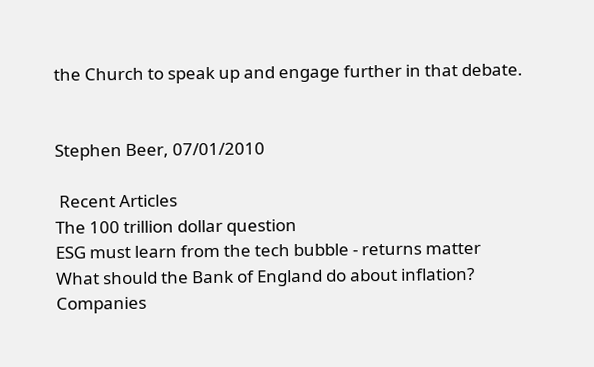the Church to speak up and engage further in that debate.


Stephen Beer, 07/01/2010

 Recent Articles
The 100 trillion dollar question
ESG must learn from the tech bubble - returns matter
What should the Bank of England do about inflation?
Companies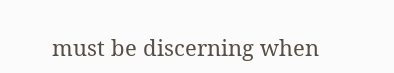must be discerning when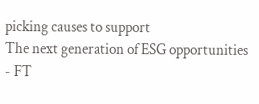picking causes to support
The next generation of ESG opportunities - FT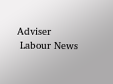Adviser
 Labour News